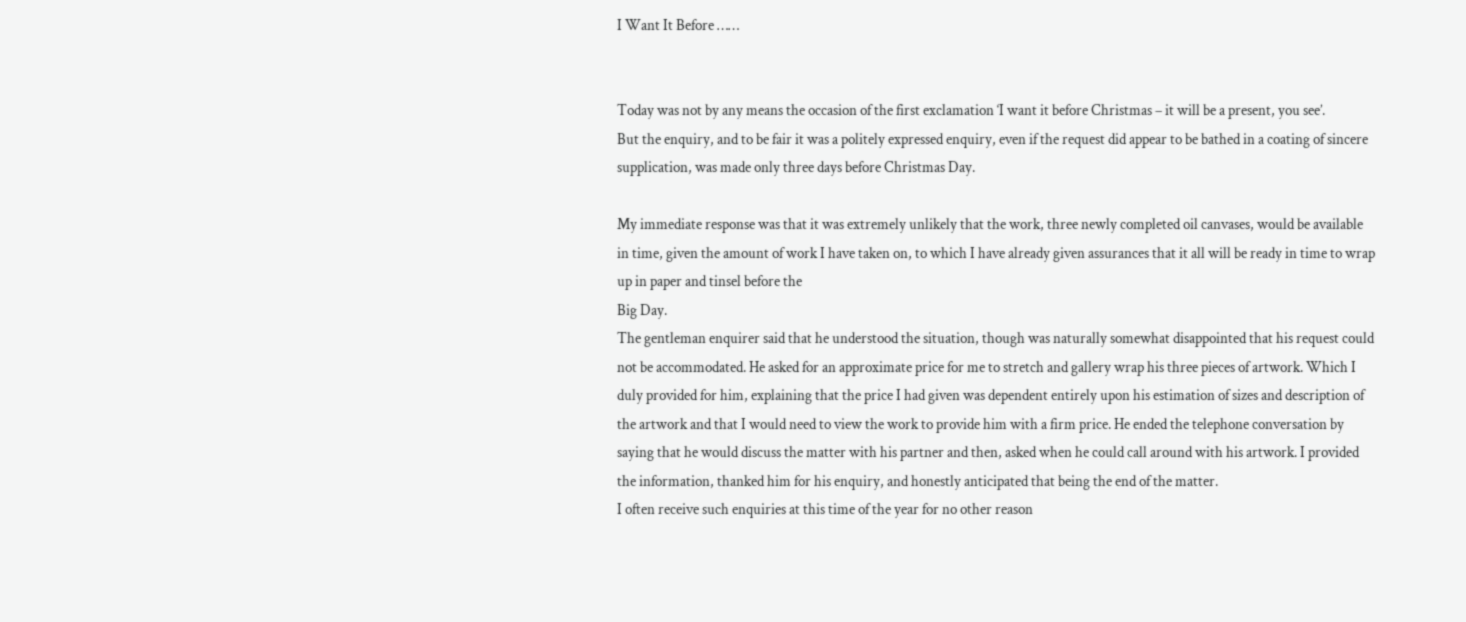I Want It Before ……


Today was not by any means the occasion of the first exclamation ‘I want it before Christmas – it will be a present, you see’.
But the enquiry, and to be fair it was a politely expressed enquiry, even if the request did appear to be bathed in a coating of sincere supplication, was made only three days before Christmas Day.

My immediate response was that it was extremely unlikely that the work, three newly completed oil canvases, would be available in time, given the amount of work I have taken on, to which I have already given assurances that it all will be ready in time to wrap up in paper and tinsel before the
Big Day.
The gentleman enquirer said that he understood the situation, though was naturally somewhat disappointed that his request could not be accommodated. He asked for an approximate price for me to stretch and gallery wrap his three pieces of artwork. Which I duly provided for him, explaining that the price I had given was dependent entirely upon his estimation of sizes and description of the artwork and that I would need to view the work to provide him with a firm price. He ended the telephone conversation by saying that he would discuss the matter with his partner and then, asked when he could call around with his artwork. I provided the information, thanked him for his enquiry, and honestly anticipated that being the end of the matter.
I often receive such enquiries at this time of the year for no other reason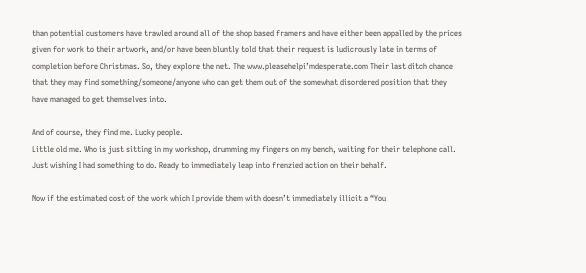than potential customers have trawled around all of the shop based framers and have either been appalled by the prices given for work to their artwork, and/or have been bluntly told that their request is ludicrously late in terms of completion before Christmas. So, they explore the net. The www.pleasehelpi’mdesperate.com Their last ditch chance that they may find something/someone/anyone who can get them out of the somewhat disordered position that they have managed to get themselves into.

And of course, they find me. Lucky people.
Little old me. Who is just sitting in my workshop, drumming my fingers on my bench, waiting for their telephone call. Just wishing I had something to do. Ready to immediately leap into frenzied action on their behalf.

Now if the estimated cost of the work which I provide them with doesn’t immediately illicit a “You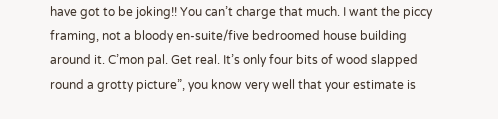have got to be joking!! You can’t charge that much. I want the piccy framing, not a bloody en-suite/five bedroomed house building around it. C’mon pal. Get real. It’s only four bits of wood slapped round a grotty picture”, you know very well that your estimate is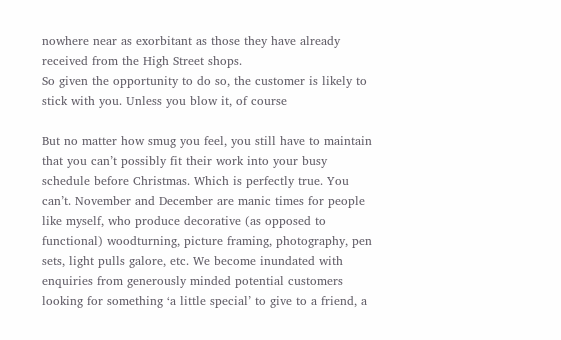nowhere near as exorbitant as those they have already received from the High Street shops.
So given the opportunity to do so, the customer is likely to stick with you. Unless you blow it, of course

But no matter how smug you feel, you still have to maintain that you can’t possibly fit their work into your busy schedule before Christmas. Which is perfectly true. You can’t. November and December are manic times for people like myself, who produce decorative (as opposed to functional) woodturning, picture framing, photography, pen sets, light pulls galore, etc. We become inundated with enquiries from generously minded potential customers looking for something ‘a little special’ to give to a friend, a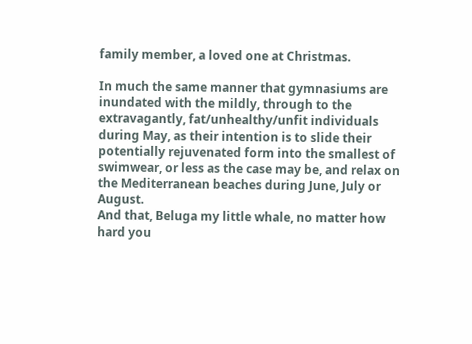family member, a loved one at Christmas.

In much the same manner that gymnasiums are inundated with the mildly, through to the extravagantly, fat/unhealthy/unfit individuals during May, as their intention is to slide their potentially rejuvenated form into the smallest of swimwear, or less as the case may be, and relax on the Mediterranean beaches during June, July or August.
And that, Beluga my little whale, no matter how hard you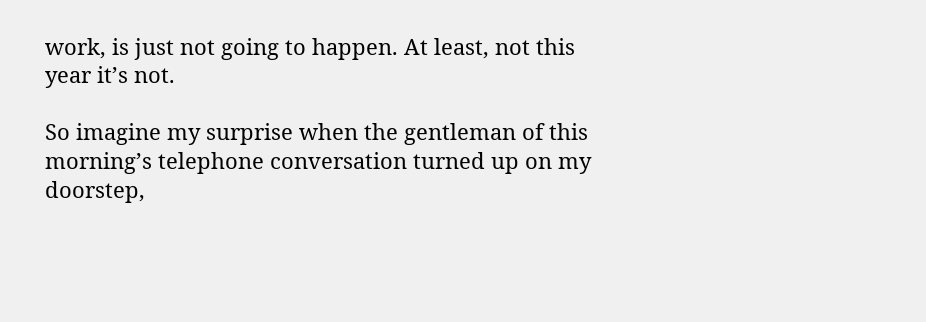work, is just not going to happen. At least, not this year it’s not.

So imagine my surprise when the gentleman of this morning’s telephone conversation turned up on my doorstep,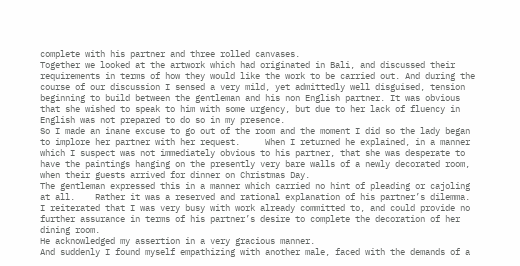complete with his partner and three rolled canvases.
Together we looked at the artwork which had originated in Bali, and discussed their requirements in terms of how they would like the work to be carried out. And during the course of our discussion I sensed a very mild, yet admittedly well disguised, tension beginning to build between the gentleman and his non English partner. It was obvious that she wished to speak to him with some urgency, but due to her lack of fluency in English was not prepared to do so in my presence.
So I made an inane excuse to go out of the room and the moment I did so the lady began to implore her partner with her request.     When I returned he explained, in a manner which I suspect was not immediately obvious to his partner, that she was desperate to have the paintings hanging on the presently very bare walls of a newly decorated room, when their guests arrived for dinner on Christmas Day.
The gentleman expressed this in a manner which carried no hint of pleading or cajoling at all.    Rather it was a reserved and rational explanation of his partner’s dilemma.
I reiterated that I was very busy with work already committed to, and could provide no further assurance in terms of his partner’s desire to complete the decoration of her dining room.
He acknowledged my assertion in a very gracious manner.
And suddenly I found myself empathizing with another male, faced with the demands of a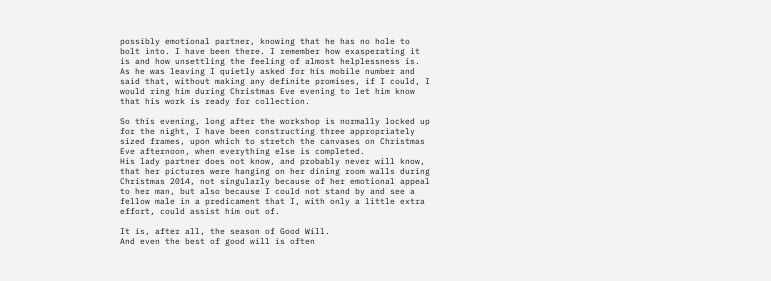possibly emotional partner, knowing that he has no hole to bolt into. I have been there. I remember how exasperating it is and how unsettling the feeling of almost helplessness is.
As he was leaving I quietly asked for his mobile number and said that, without making any definite promises, if I could, I would ring him during Christmas Eve evening to let him know that his work is ready for collection.

So this evening, long after the workshop is normally locked up for the night, I have been constructing three appropriately sized frames, upon which to stretch the canvases on Christmas Eve afternoon, when everything else is completed.
His lady partner does not know, and probably never will know, that her pictures were hanging on her dining room walls during Christmas 2014, not singularly because of her emotional appeal to her man, but also because I could not stand by and see a fellow male in a predicament that I, with only a little extra effort, could assist him out of.

It is, after all, the season of Good Will.
And even the best of good will is often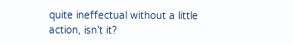quite ineffectual without a little action, isn’t it?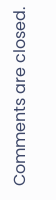Comments are closed.